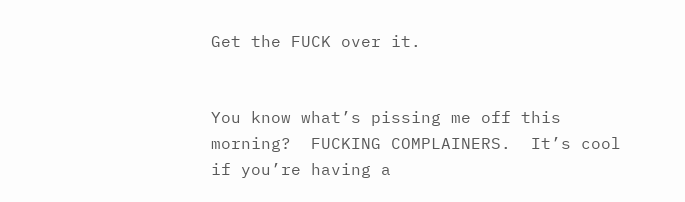Get the FUCK over it.


You know what’s pissing me off this morning?  FUCKING COMPLAINERS.  It’s cool if you’re having a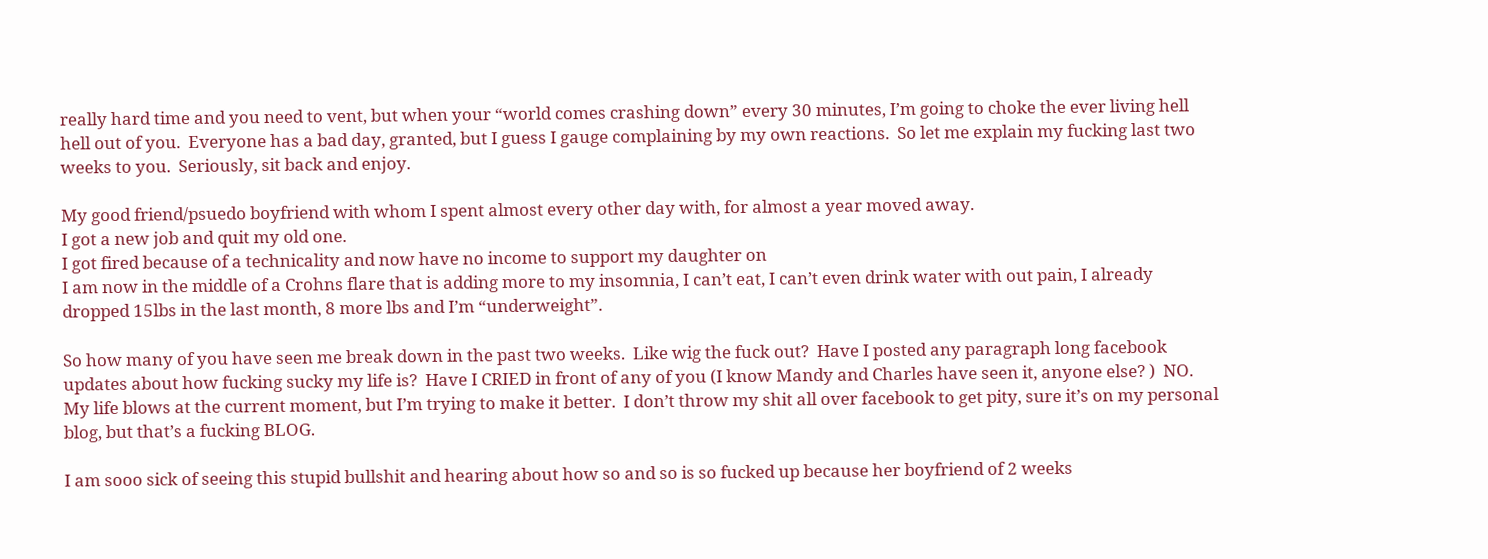really hard time and you need to vent, but when your “world comes crashing down” every 30 minutes, I’m going to choke the ever living hell hell out of you.  Everyone has a bad day, granted, but I guess I gauge complaining by my own reactions.  So let me explain my fucking last two weeks to you.  Seriously, sit back and enjoy.

My good friend/psuedo boyfriend with whom I spent almost every other day with, for almost a year moved away.
I got a new job and quit my old one.
I got fired because of a technicality and now have no income to support my daughter on
I am now in the middle of a Crohns flare that is adding more to my insomnia, I can’t eat, I can’t even drink water with out pain, I already dropped 15lbs in the last month, 8 more lbs and I’m “underweight”.

So how many of you have seen me break down in the past two weeks.  Like wig the fuck out?  Have I posted any paragraph long facebook updates about how fucking sucky my life is?  Have I CRIED in front of any of you (I know Mandy and Charles have seen it, anyone else? )  NO.  My life blows at the current moment, but I’m trying to make it better.  I don’t throw my shit all over facebook to get pity, sure it’s on my personal blog, but that’s a fucking BLOG.

I am sooo sick of seeing this stupid bullshit and hearing about how so and so is so fucked up because her boyfriend of 2 weeks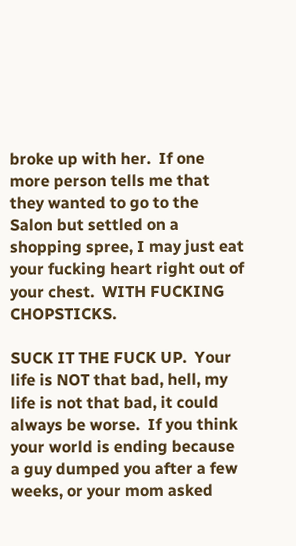broke up with her.  If one more person tells me that they wanted to go to the Salon but settled on a shopping spree, I may just eat your fucking heart right out of your chest.  WITH FUCKING CHOPSTICKS.

SUCK IT THE FUCK UP.  Your life is NOT that bad, hell, my life is not that bad, it could always be worse.  If you think your world is ending because a guy dumped you after a few weeks, or your mom asked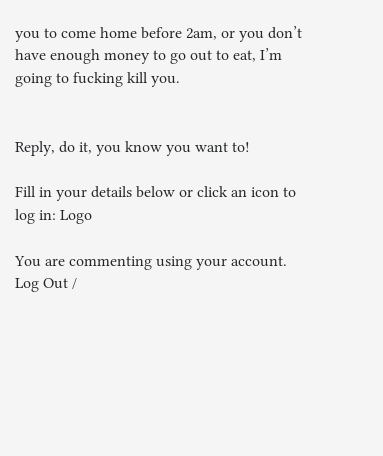you to come home before 2am, or you don’t have enough money to go out to eat, I’m going to fucking kill you.


Reply, do it, you know you want to!

Fill in your details below or click an icon to log in: Logo

You are commenting using your account. Log Out /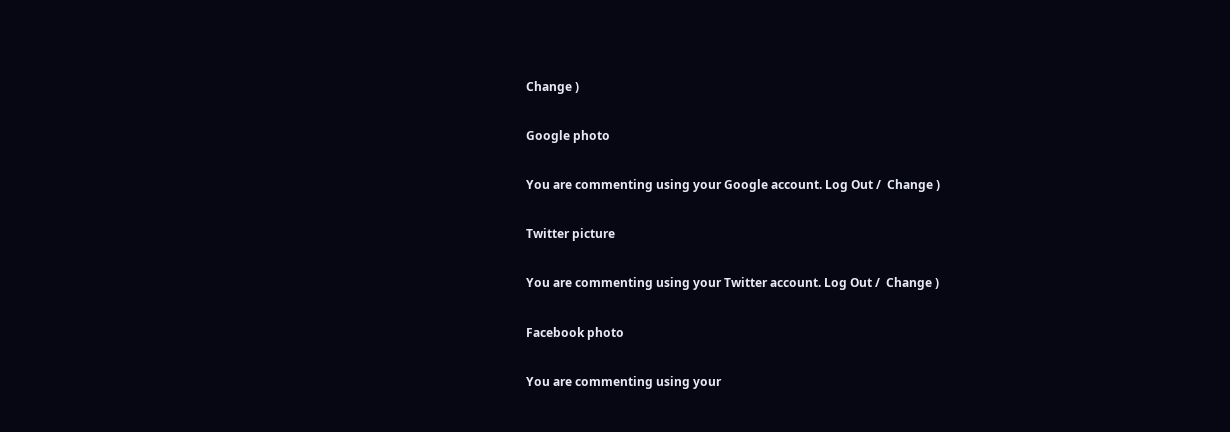Change )

Google photo

You are commenting using your Google account. Log Out /  Change )

Twitter picture

You are commenting using your Twitter account. Log Out /  Change )

Facebook photo

You are commenting using your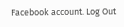Facebook account. Log Out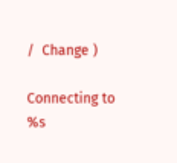/  Change )

Connecting to %s